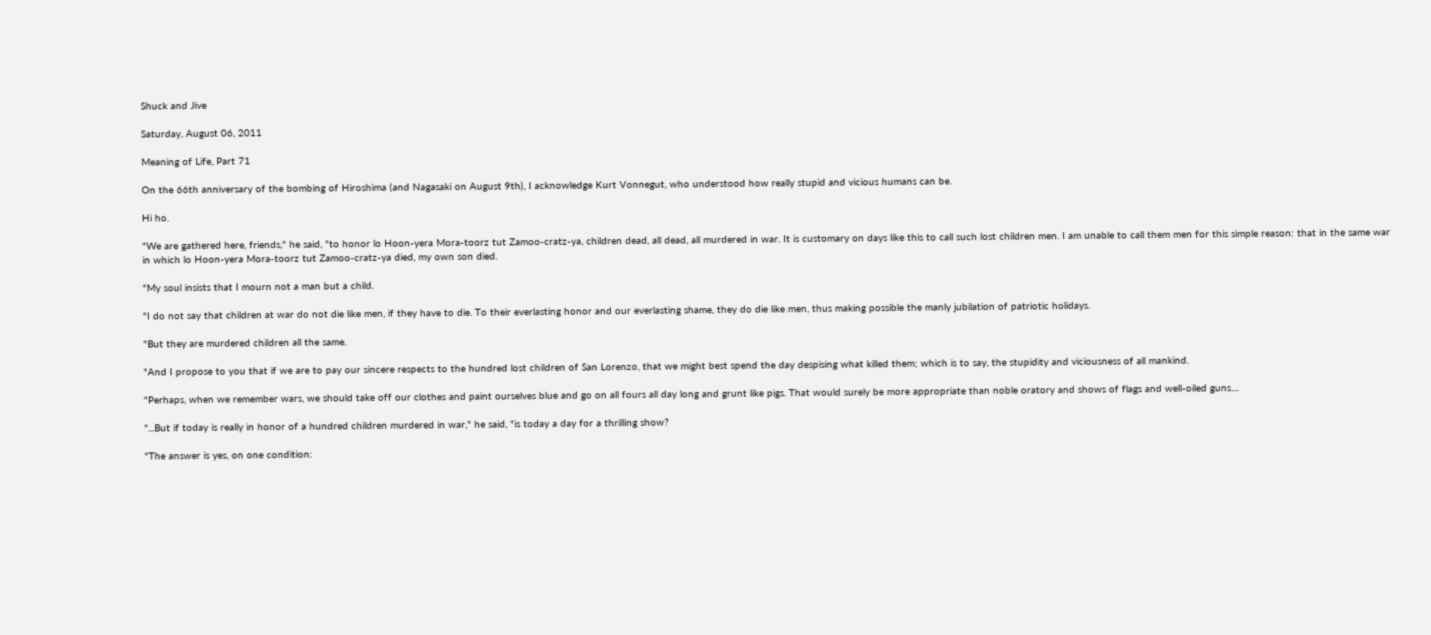Shuck and Jive

Saturday, August 06, 2011

Meaning of Life, Part 71

On the 66th anniversary of the bombing of Hiroshima (and Nagasaki on August 9th), I acknowledge Kurt Vonnegut, who understood how really stupid and vicious humans can be.

Hi ho.

"We are gathered here, friends," he said, "to honor lo Hoon-yera Mora-toorz tut Zamoo-cratz-ya, children dead, all dead, all murdered in war. It is customary on days like this to call such lost children men. I am unable to call them men for this simple reason: that in the same war in which lo Hoon-yera Mora-toorz tut Zamoo-cratz-ya died, my own son died.

"My soul insists that I mourn not a man but a child.

"I do not say that children at war do not die like men, if they have to die. To their everlasting honor and our everlasting shame, they do die like men, thus making possible the manly jubilation of patriotic holidays.

"But they are murdered children all the same.

"And I propose to you that if we are to pay our sincere respects to the hundred lost children of San Lorenzo, that we might best spend the day despising what killed them; which is to say, the stupidity and viciousness of all mankind.

"Perhaps, when we remember wars, we should take off our clothes and paint ourselves blue and go on all fours all day long and grunt like pigs. That would surely be more appropriate than noble oratory and shows of flags and well-oiled guns....

"...But if today is really in honor of a hundred children murdered in war," he said, "is today a day for a thrilling show?

"The answer is yes, on one condition: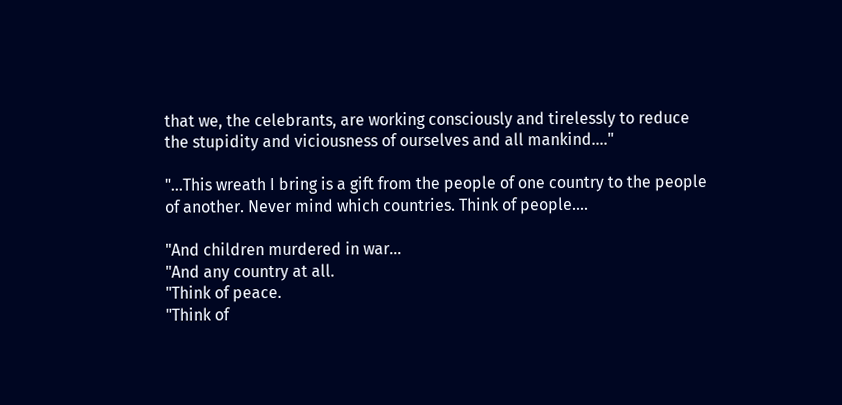that we, the celebrants, are working consciously and tirelessly to reduce the stupidity and viciousness of ourselves and all mankind...."

"...This wreath I bring is a gift from the people of one country to the people of another. Never mind which countries. Think of people....

"And children murdered in war...
"And any country at all.
"Think of peace.
"Think of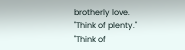brotherly love.
"Think of plenty."
"Think of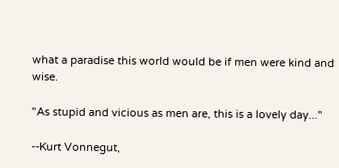what a paradise this world would be if men were kind and wise.

"As stupid and vicious as men are, this is a lovely day..."

--Kurt Vonnegut,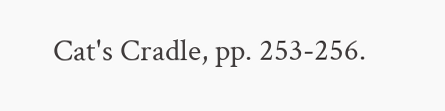Cat's Cradle, pp. 253-256.